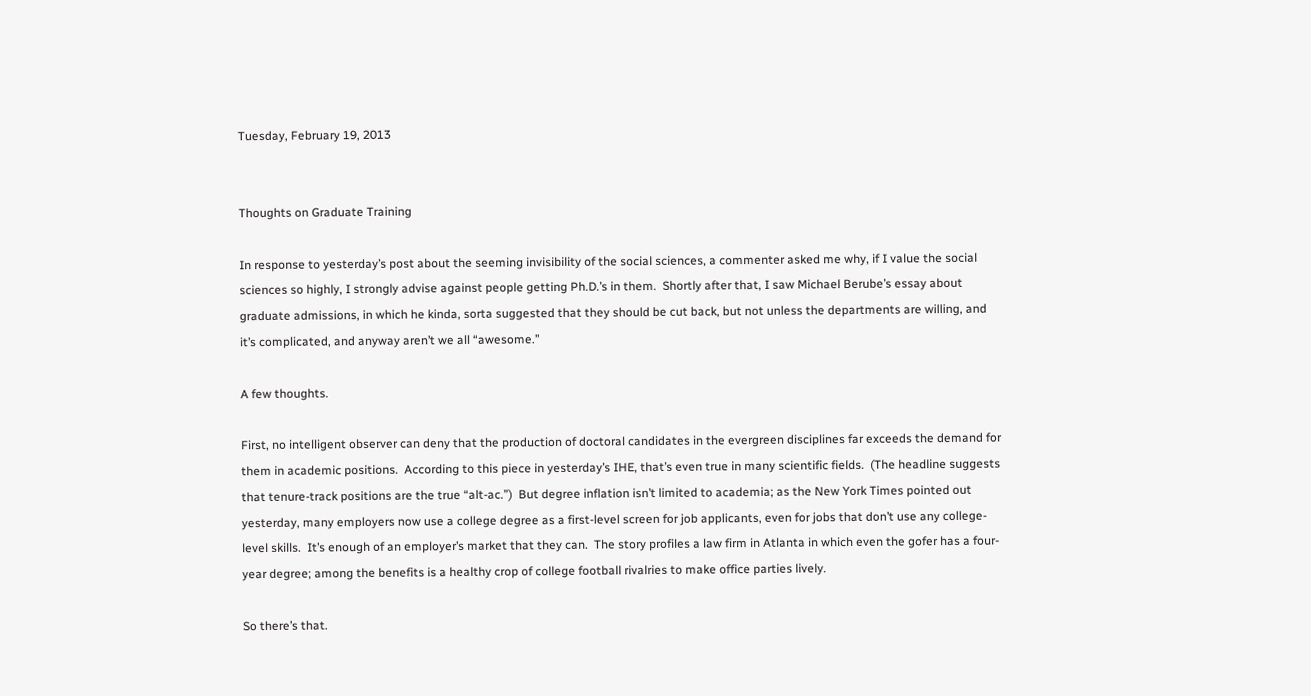Tuesday, February 19, 2013


Thoughts on Graduate Training

In response to yesterday’s post about the seeming invisibility of the social sciences, a commenter asked me why, if I value the social sciences so highly, I strongly advise against people getting Ph.D.’s in them.  Shortly after that, I saw Michael Berube’s essay about graduate admissions, in which he kinda, sorta suggested that they should be cut back, but not unless the departments are willing, and it’s complicated, and anyway aren’t we all “awesome.”

A few thoughts.

First, no intelligent observer can deny that the production of doctoral candidates in the evergreen disciplines far exceeds the demand for them in academic positions.  According to this piece in yesterday’s IHE, that’s even true in many scientific fields.  (The headline suggests that tenure-track positions are the true “alt-ac.”)  But degree inflation isn’t limited to academia; as the New York Times pointed out yesterday, many employers now use a college degree as a first-level screen for job applicants, even for jobs that don’t use any college-level skills.  It’s enough of an employer’s market that they can.  The story profiles a law firm in Atlanta in which even the gofer has a four-year degree; among the benefits is a healthy crop of college football rivalries to make office parties lively.

So there’s that.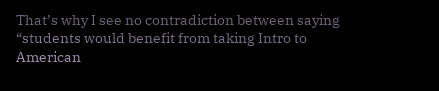That’s why I see no contradiction between saying “students would benefit from taking Intro to American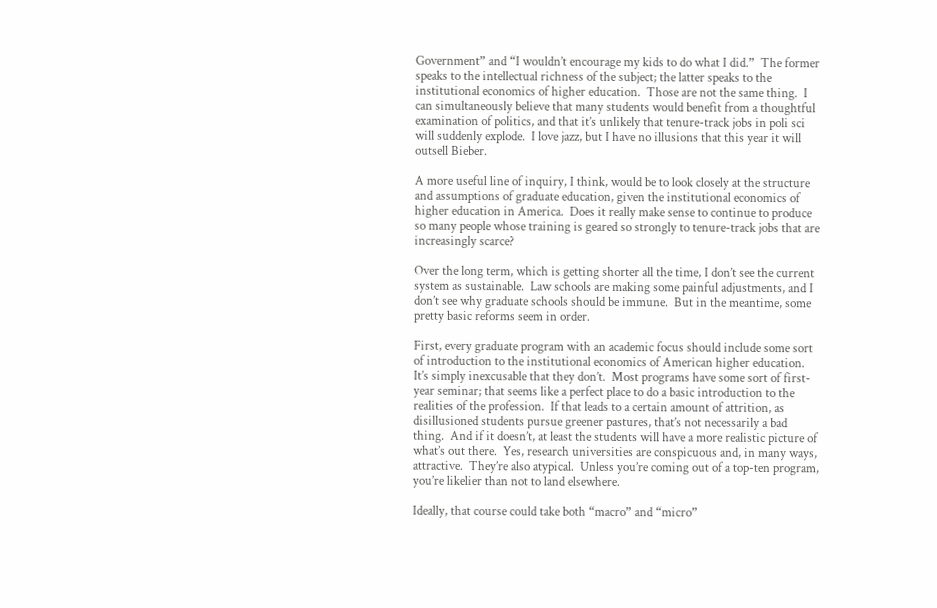Government” and “I wouldn’t encourage my kids to do what I did.”  The former speaks to the intellectual richness of the subject; the latter speaks to the institutional economics of higher education.  Those are not the same thing.  I can simultaneously believe that many students would benefit from a thoughtful examination of politics, and that it’s unlikely that tenure-track jobs in poli sci will suddenly explode.  I love jazz, but I have no illusions that this year it will outsell Bieber.

A more useful line of inquiry, I think, would be to look closely at the structure and assumptions of graduate education, given the institutional economics of higher education in America.  Does it really make sense to continue to produce so many people whose training is geared so strongly to tenure-track jobs that are increasingly scarce?

Over the long term, which is getting shorter all the time, I don’t see the current system as sustainable.  Law schools are making some painful adjustments, and I don’t see why graduate schools should be immune.  But in the meantime, some pretty basic reforms seem in order.

First, every graduate program with an academic focus should include some sort of introduction to the institutional economics of American higher education.  It’s simply inexcusable that they don’t.  Most programs have some sort of first-year seminar; that seems like a perfect place to do a basic introduction to the realities of the profession.  If that leads to a certain amount of attrition, as disillusioned students pursue greener pastures, that’s not necessarily a bad thing.  And if it doesn’t, at least the students will have a more realistic picture of what’s out there.  Yes, research universities are conspicuous and, in many ways, attractive.  They’re also atypical.  Unless you’re coming out of a top-ten program, you’re likelier than not to land elsewhere.

Ideally, that course could take both “macro” and “micro”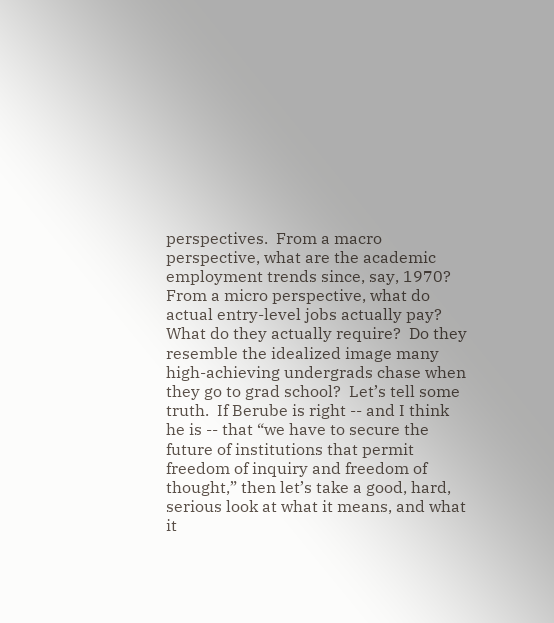perspectives.  From a macro perspective, what are the academic employment trends since, say, 1970?  From a micro perspective, what do actual entry-level jobs actually pay?  What do they actually require?  Do they resemble the idealized image many high-achieving undergrads chase when they go to grad school?  Let’s tell some truth.  If Berube is right -- and I think he is -- that “we have to secure the future of institutions that permit freedom of inquiry and freedom of thought,” then let’s take a good, hard, serious look at what it means, and what it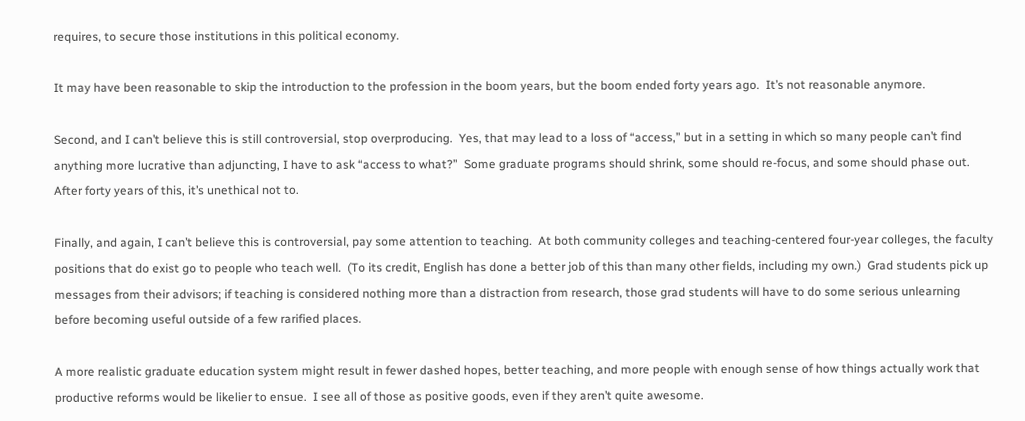requires, to secure those institutions in this political economy.

It may have been reasonable to skip the introduction to the profession in the boom years, but the boom ended forty years ago.  It’s not reasonable anymore.

Second, and I can’t believe this is still controversial, stop overproducing.  Yes, that may lead to a loss of “access,” but in a setting in which so many people can’t find anything more lucrative than adjuncting, I have to ask “access to what?”  Some graduate programs should shrink, some should re-focus, and some should phase out.  After forty years of this, it’s unethical not to.

Finally, and again, I can’t believe this is controversial, pay some attention to teaching.  At both community colleges and teaching-centered four-year colleges, the faculty positions that do exist go to people who teach well.  (To its credit, English has done a better job of this than many other fields, including my own.)  Grad students pick up messages from their advisors; if teaching is considered nothing more than a distraction from research, those grad students will have to do some serious unlearning before becoming useful outside of a few rarified places.

A more realistic graduate education system might result in fewer dashed hopes, better teaching, and more people with enough sense of how things actually work that productive reforms would be likelier to ensue.  I see all of those as positive goods, even if they aren’t quite awesome.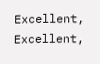Excellent, Excellent,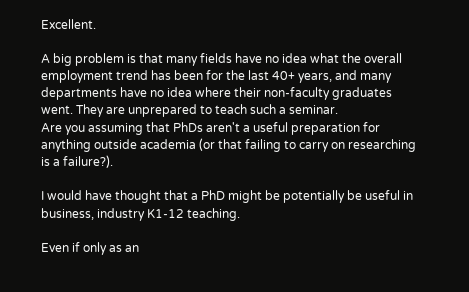Excellent.

A big problem is that many fields have no idea what the overall employment trend has been for the last 40+ years, and many departments have no idea where their non-faculty graduates went. They are unprepared to teach such a seminar.
Are you assuming that PhDs aren't a useful preparation for anything outside academia (or that failing to carry on researching is a failure?).

I would have thought that a PhD might be potentially be useful in business, industry K1-12 teaching.

Even if only as an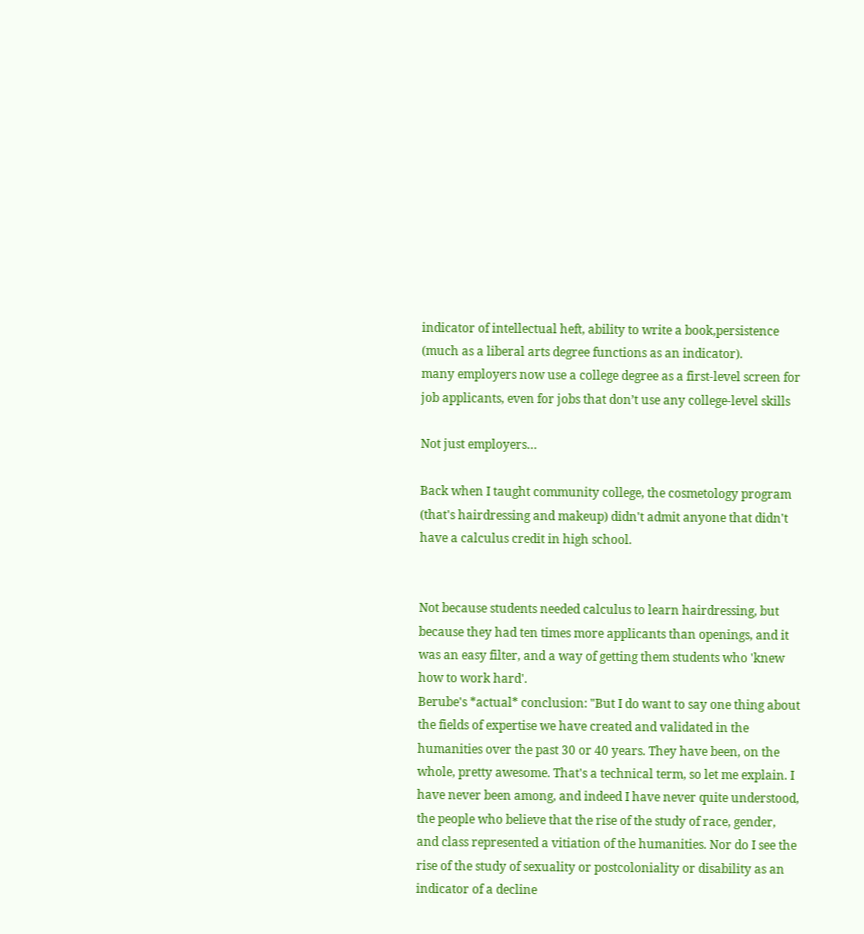indicator of intellectual heft, ability to write a book,persistence (much as a liberal arts degree functions as an indicator).
many employers now use a college degree as a first-level screen for job applicants, even for jobs that don’t use any college-level skills

Not just employers…

Back when I taught community college, the cosmetology program (that's hairdressing and makeup) didn't admit anyone that didn't have a calculus credit in high school.


Not because students needed calculus to learn hairdressing, but because they had ten times more applicants than openings, and it was an easy filter, and a way of getting them students who 'knew how to work hard'.
Berube's *actual* conclusion: "But I do want to say one thing about the fields of expertise we have created and validated in the humanities over the past 30 or 40 years. They have been, on the whole, pretty awesome. That's a technical term, so let me explain. I have never been among, and indeed I have never quite understood, the people who believe that the rise of the study of race, gender, and class represented a vitiation of the humanities. Nor do I see the rise of the study of sexuality or postcoloniality or disability as an indicator of a decline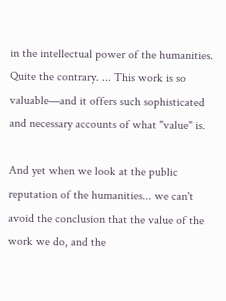in the intellectual power of the humanities. Quite the contrary. ... This work is so valuable—and it offers such sophisticated and necessary accounts of what "value" is.

And yet when we look at the public reputation of the humanities... we can't avoid the conclusion that the value of the work we do, and the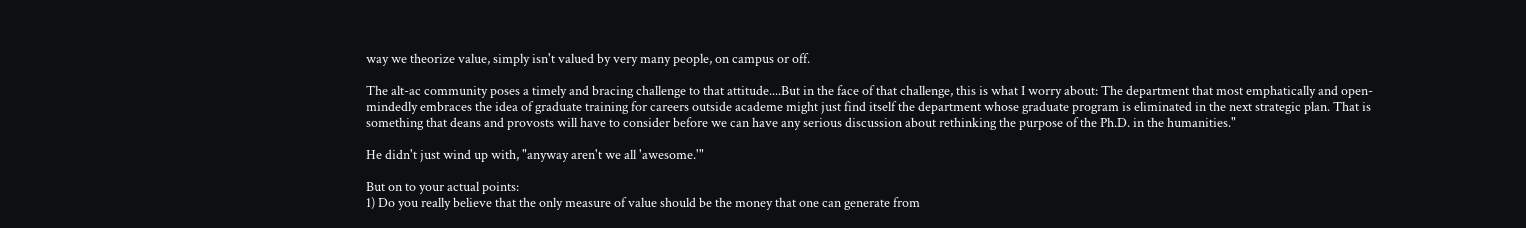way we theorize value, simply isn't valued by very many people, on campus or off.

The alt-ac community poses a timely and bracing challenge to that attitude....But in the face of that challenge, this is what I worry about: The department that most emphatically and open-mindedly embraces the idea of graduate training for careers outside academe might just find itself the department whose graduate program is eliminated in the next strategic plan. That is something that deans and provosts will have to consider before we can have any serious discussion about rethinking the purpose of the Ph.D. in the humanities."

He didn't just wind up with, "anyway aren't we all 'awesome.'"

But on to your actual points:
1) Do you really believe that the only measure of value should be the money that one can generate from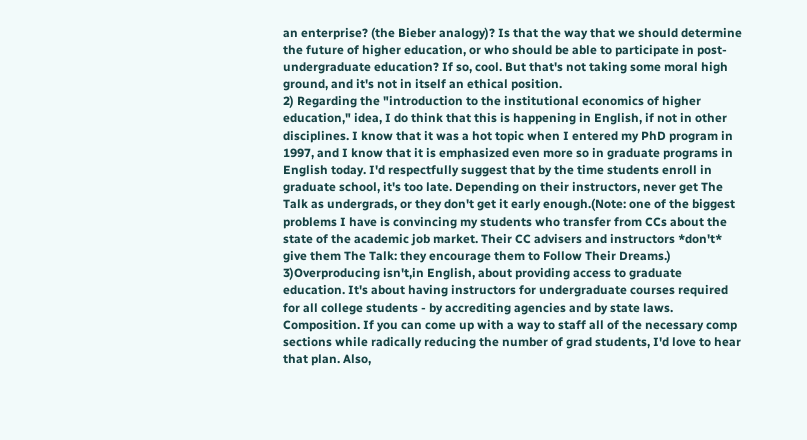an enterprise? (the Bieber analogy)? Is that the way that we should determine the future of higher education, or who should be able to participate in post-undergraduate education? If so, cool. But that's not taking some moral high ground, and it's not in itself an ethical position.
2) Regarding the "introduction to the institutional economics of higher education," idea, I do think that this is happening in English, if not in other disciplines. I know that it was a hot topic when I entered my PhD program in 1997, and I know that it is emphasized even more so in graduate programs in English today. I'd respectfully suggest that by the time students enroll in graduate school, it's too late. Depending on their instructors, never get The Talk as undergrads, or they don't get it early enough.(Note: one of the biggest problems I have is convincing my students who transfer from CCs about the state of the academic job market. Their CC advisers and instructors *don't* give them The Talk: they encourage them to Follow Their Dreams.)
3)Overproducing isn't,in English, about providing access to graduate education. It's about having instructors for undergraduate courses required for all college students - by accrediting agencies and by state laws. Composition. If you can come up with a way to staff all of the necessary comp sections while radically reducing the number of grad students, I'd love to hear that plan. Also,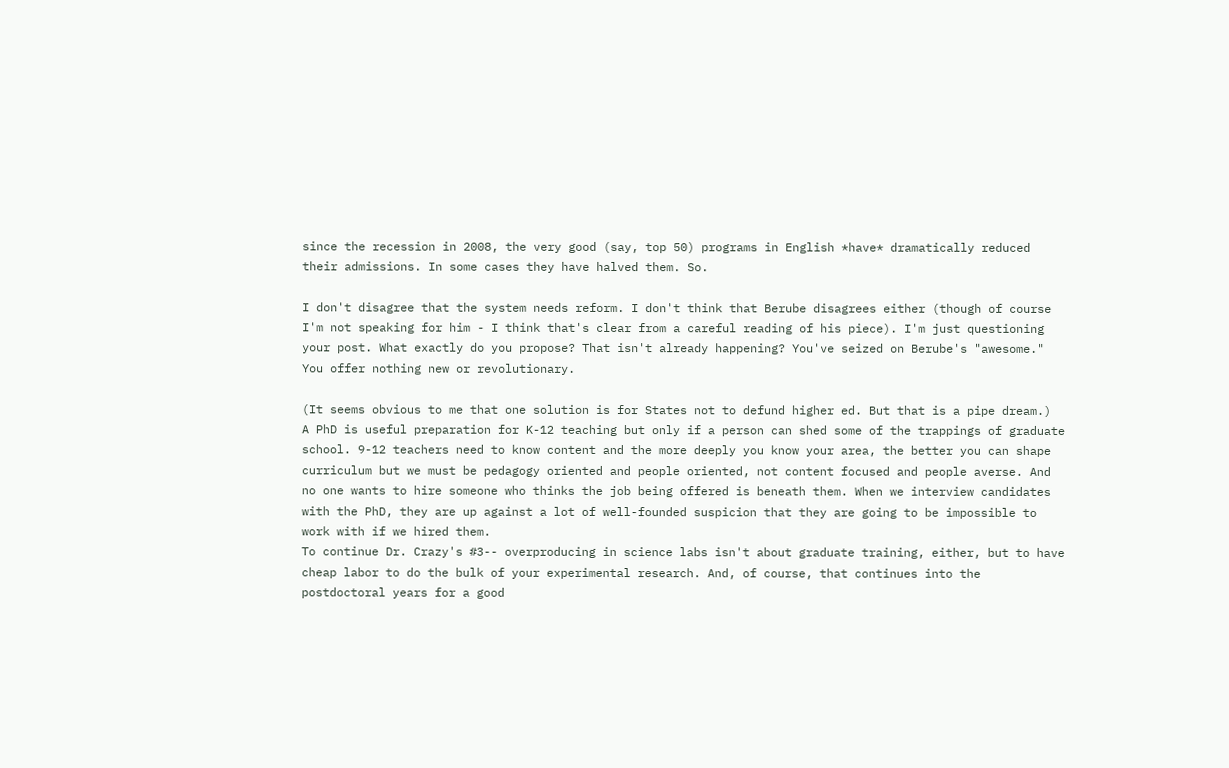since the recession in 2008, the very good (say, top 50) programs in English *have* dramatically reduced their admissions. In some cases they have halved them. So.

I don't disagree that the system needs reform. I don't think that Berube disagrees either (though of course I'm not speaking for him - I think that's clear from a careful reading of his piece). I'm just questioning your post. What exactly do you propose? That isn't already happening? You've seized on Berube's "awesome." You offer nothing new or revolutionary.

(It seems obvious to me that one solution is for States not to defund higher ed. But that is a pipe dream.)
A PhD is useful preparation for K-12 teaching but only if a person can shed some of the trappings of graduate school. 9-12 teachers need to know content and the more deeply you know your area, the better you can shape curriculum but we must be pedagogy oriented and people oriented, not content focused and people averse. And no one wants to hire someone who thinks the job being offered is beneath them. When we interview candidates with the PhD, they are up against a lot of well-founded suspicion that they are going to be impossible to work with if we hired them.
To continue Dr. Crazy's #3-- overproducing in science labs isn't about graduate training, either, but to have cheap labor to do the bulk of your experimental research. And, of course, that continues into the postdoctoral years for a good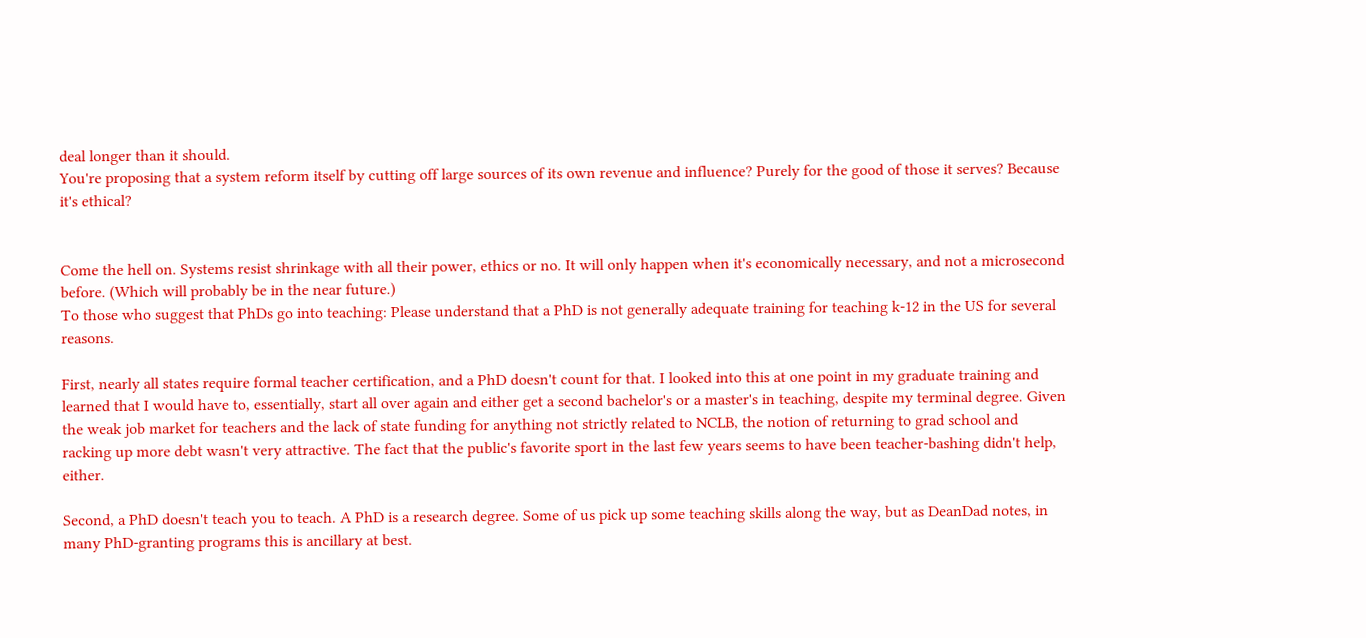deal longer than it should.
You're proposing that a system reform itself by cutting off large sources of its own revenue and influence? Purely for the good of those it serves? Because it's ethical?


Come the hell on. Systems resist shrinkage with all their power, ethics or no. It will only happen when it's economically necessary, and not a microsecond before. (Which will probably be in the near future.)
To those who suggest that PhDs go into teaching: Please understand that a PhD is not generally adequate training for teaching k-12 in the US for several reasons.

First, nearly all states require formal teacher certification, and a PhD doesn't count for that. I looked into this at one point in my graduate training and learned that I would have to, essentially, start all over again and either get a second bachelor's or a master's in teaching, despite my terminal degree. Given the weak job market for teachers and the lack of state funding for anything not strictly related to NCLB, the notion of returning to grad school and racking up more debt wasn't very attractive. The fact that the public's favorite sport in the last few years seems to have been teacher-bashing didn't help, either.

Second, a PhD doesn't teach you to teach. A PhD is a research degree. Some of us pick up some teaching skills along the way, but as DeanDad notes, in many PhD-granting programs this is ancillary at best.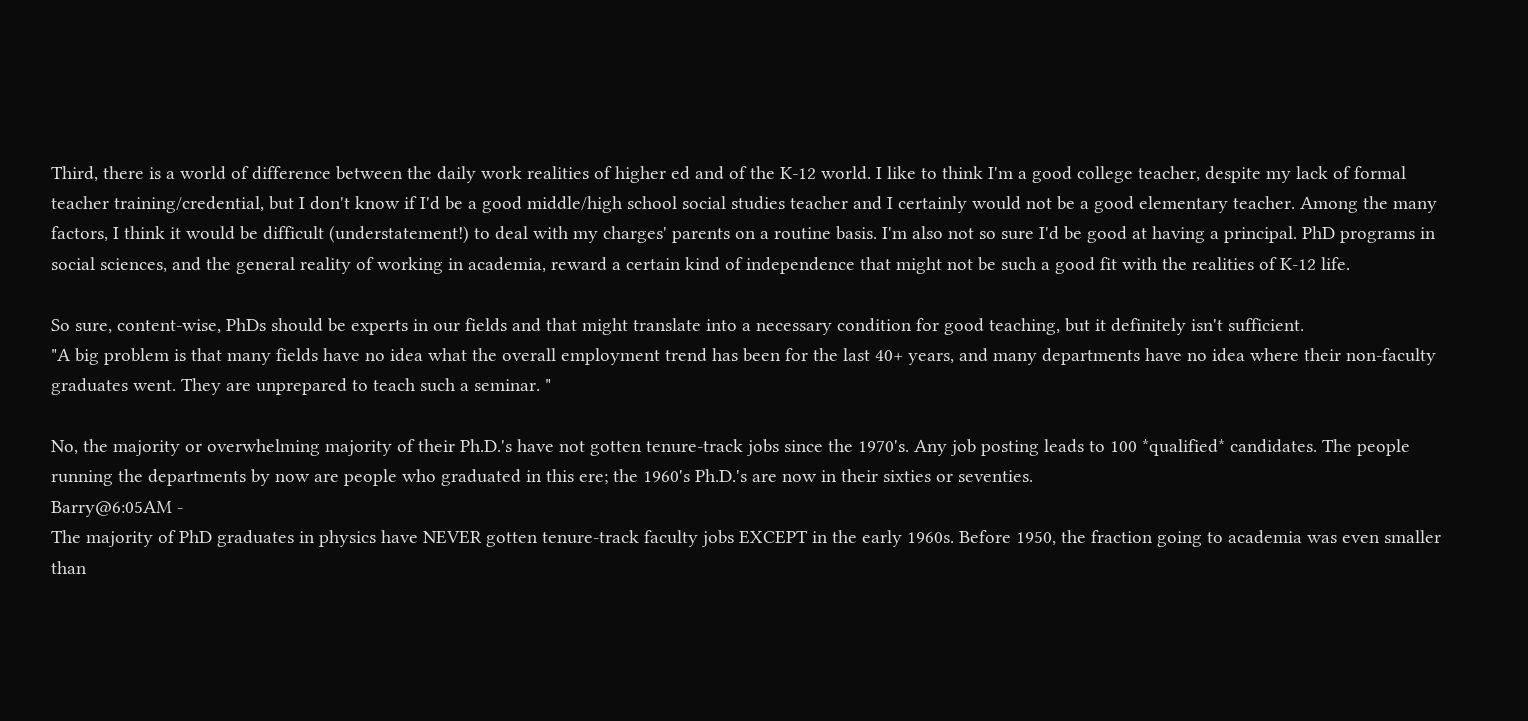Third, there is a world of difference between the daily work realities of higher ed and of the K-12 world. I like to think I'm a good college teacher, despite my lack of formal teacher training/credential, but I don't know if I'd be a good middle/high school social studies teacher and I certainly would not be a good elementary teacher. Among the many factors, I think it would be difficult (understatement!) to deal with my charges' parents on a routine basis. I'm also not so sure I'd be good at having a principal. PhD programs in social sciences, and the general reality of working in academia, reward a certain kind of independence that might not be such a good fit with the realities of K-12 life.

So sure, content-wise, PhDs should be experts in our fields and that might translate into a necessary condition for good teaching, but it definitely isn't sufficient.
"A big problem is that many fields have no idea what the overall employment trend has been for the last 40+ years, and many departments have no idea where their non-faculty graduates went. They are unprepared to teach such a seminar. "

No, the majority or overwhelming majority of their Ph.D.'s have not gotten tenure-track jobs since the 1970's. Any job posting leads to 100 *qualified* candidates. The people running the departments by now are people who graduated in this ere; the 1960's Ph.D.'s are now in their sixties or seventies.
Barry@6:05AM -
The majority of PhD graduates in physics have NEVER gotten tenure-track faculty jobs EXCEPT in the early 1960s. Before 1950, the fraction going to academia was even smaller than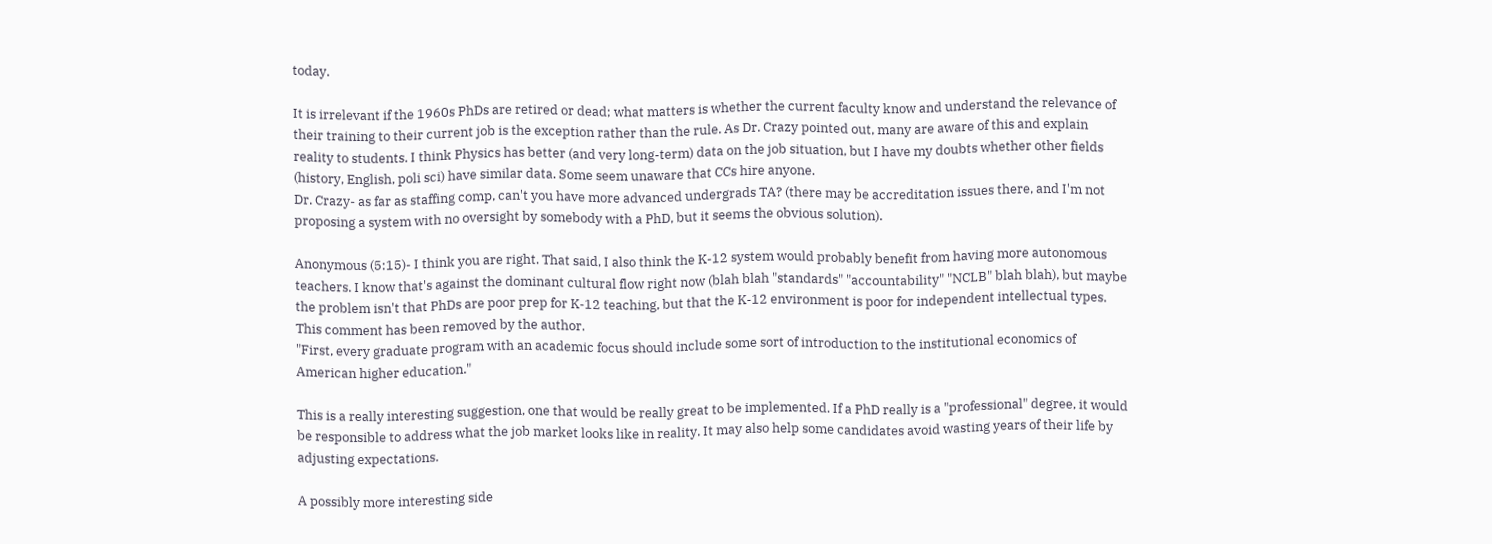today.

It is irrelevant if the 1960s PhDs are retired or dead; what matters is whether the current faculty know and understand the relevance of their training to their current job is the exception rather than the rule. As Dr. Crazy pointed out, many are aware of this and explain reality to students. I think Physics has better (and very long-term) data on the job situation, but I have my doubts whether other fields (history, English, poli sci) have similar data. Some seem unaware that CCs hire anyone.
Dr. Crazy- as far as staffing comp, can't you have more advanced undergrads TA? (there may be accreditation issues there, and I'm not proposing a system with no oversight by somebody with a PhD, but it seems the obvious solution).

Anonymous (5:15)- I think you are right. That said, I also think the K-12 system would probably benefit from having more autonomous teachers. I know that's against the dominant cultural flow right now (blah blah "standards" "accountability" "NCLB" blah blah), but maybe the problem isn't that PhDs are poor prep for K-12 teaching, but that the K-12 environment is poor for independent intellectual types.
This comment has been removed by the author.
"First, every graduate program with an academic focus should include some sort of introduction to the institutional economics of American higher education."

This is a really interesting suggestion, one that would be really great to be implemented. If a PhD really is a "professional" degree, it would be responsible to address what the job market looks like in reality. It may also help some candidates avoid wasting years of their life by adjusting expectations.

A possibly more interesting side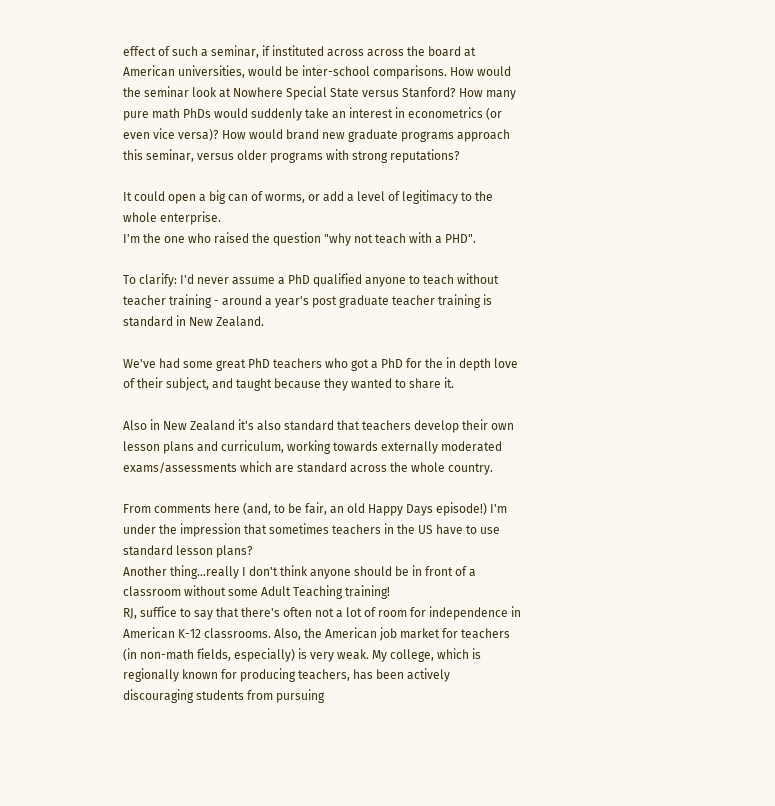effect of such a seminar, if instituted across across the board at American universities, would be inter-school comparisons. How would the seminar look at Nowhere Special State versus Stanford? How many pure math PhDs would suddenly take an interest in econometrics (or even vice versa)? How would brand new graduate programs approach this seminar, versus older programs with strong reputations?

It could open a big can of worms, or add a level of legitimacy to the whole enterprise.
I'm the one who raised the question "why not teach with a PHD".

To clarify: I'd never assume a PhD qualified anyone to teach without teacher training - around a year's post graduate teacher training is standard in New Zealand.

We've had some great PhD teachers who got a PhD for the in depth love of their subject, and taught because they wanted to share it.

Also in New Zealand it's also standard that teachers develop their own lesson plans and curriculum, working towards externally moderated exams/assessments which are standard across the whole country.

From comments here (and, to be fair, an old Happy Days episode!) I'm under the impression that sometimes teachers in the US have to use standard lesson plans?
Another thing...really I don't think anyone should be in front of a classroom without some Adult Teaching training!
RJ, suffice to say that there's often not a lot of room for independence in American K-12 classrooms. Also, the American job market for teachers (in non-math fields, especially) is very weak. My college, which is regionally known for producing teachers, has been actively discouraging students from pursuing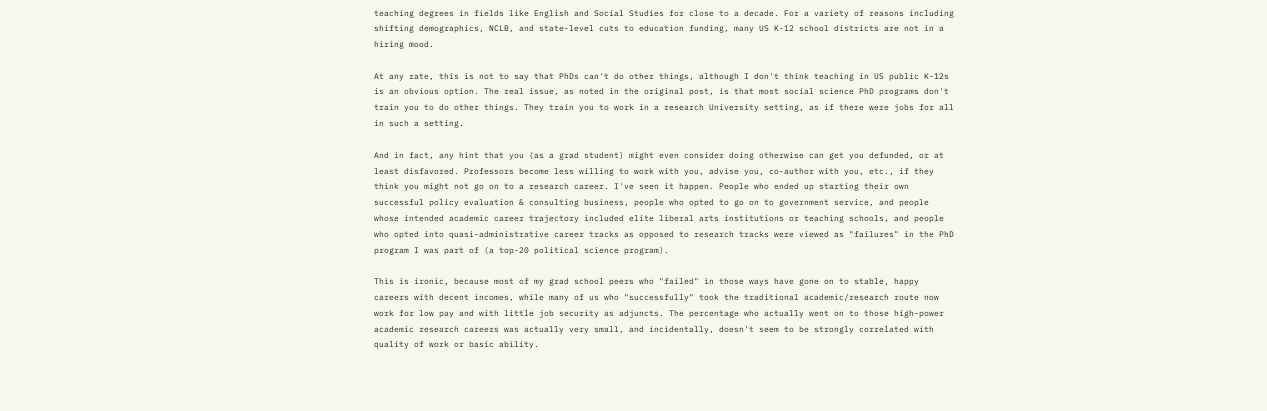teaching degrees in fields like English and Social Studies for close to a decade. For a variety of reasons including shifting demographics, NCLB, and state-level cuts to education funding, many US K-12 school districts are not in a hiring mood.

At any rate, this is not to say that PhDs can't do other things, although I don't think teaching in US public K-12s is an obvious option. The real issue, as noted in the original post, is that most social science PhD programs don't train you to do other things. They train you to work in a research University setting, as if there were jobs for all in such a setting.

And in fact, any hint that you (as a grad student) might even consider doing otherwise can get you defunded, or at least disfavored. Professors become less willing to work with you, advise you, co-author with you, etc., if they think you might not go on to a research career. I've seen it happen. People who ended up starting their own successful policy evaluation & consulting business, people who opted to go on to government service, and people whose intended academic career trajectory included elite liberal arts institutions or teaching schools, and people who opted into quasi-administrative career tracks as opposed to research tracks were viewed as "failures" in the PhD program I was part of (a top-20 political science program).

This is ironic, because most of my grad school peers who "failed" in those ways have gone on to stable, happy careers with decent incomes, while many of us who "successfully" took the traditional academic/research route now work for low pay and with little job security as adjuncts. The percentage who actually went on to those high-power academic research careers was actually very small, and incidentally, doesn't seem to be strongly correlated with quality of work or basic ability.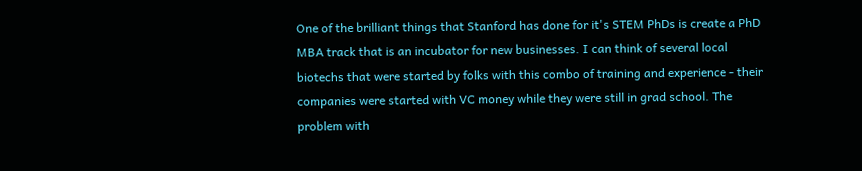One of the brilliant things that Stanford has done for it's STEM PhDs is create a PhD MBA track that is an incubator for new businesses. I can think of several local biotechs that were started by folks with this combo of training and experience - their companies were started with VC money while they were still in grad school. The problem with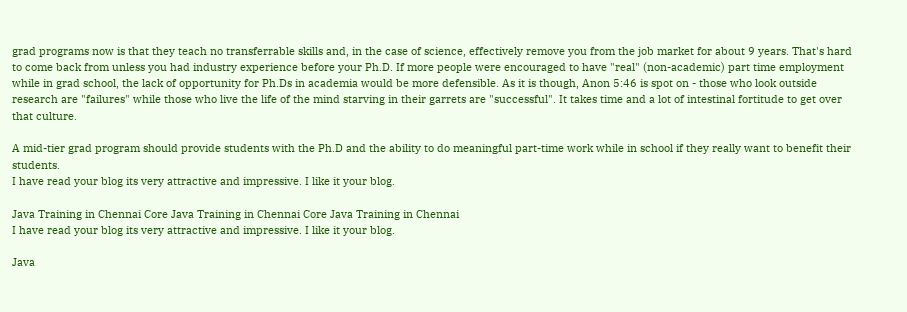grad programs now is that they teach no transferrable skills and, in the case of science, effectively remove you from the job market for about 9 years. That's hard to come back from unless you had industry experience before your Ph.D. If more people were encouraged to have "real" (non-academic) part time employment while in grad school, the lack of opportunity for Ph.Ds in academia would be more defensible. As it is though, Anon 5:46 is spot on - those who look outside research are "failures" while those who live the life of the mind starving in their garrets are "successful". It takes time and a lot of intestinal fortitude to get over that culture.

A mid-tier grad program should provide students with the Ph.D and the ability to do meaningful part-time work while in school if they really want to benefit their students.
I have read your blog its very attractive and impressive. I like it your blog.

Java Training in Chennai Core Java Training in Chennai Core Java Training in Chennai
I have read your blog its very attractive and impressive. I like it your blog.

Java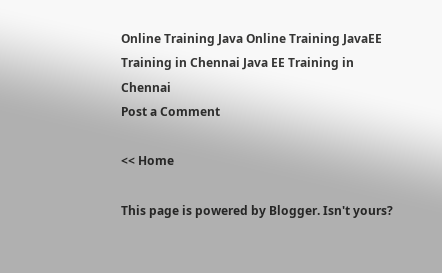Online Training Java Online Training JavaEE Training in Chennai Java EE Training in Chennai
Post a Comment

<< Home

This page is powered by Blogger. Isn't yours?